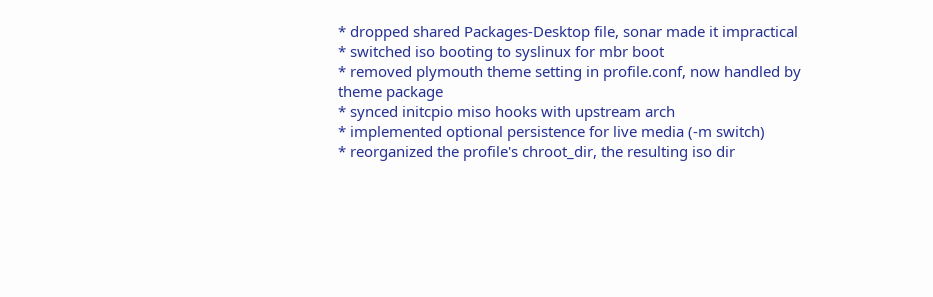* dropped shared Packages-Desktop file, sonar made it impractical
* switched iso booting to syslinux for mbr boot
* removed plymouth theme setting in profile.conf, now handled by theme package
* synced initcpio miso hooks with upstream arch
* implemented optional persistence for live media (-m switch)
* reorganized the profile's chroot_dir, the resulting iso dir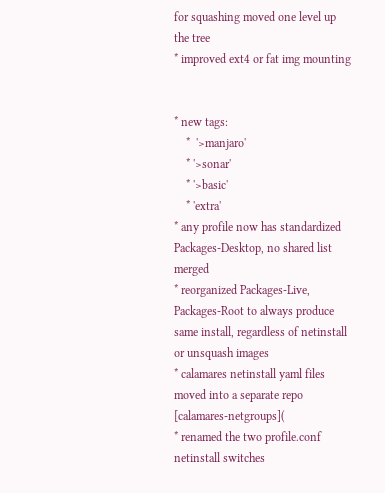for squashing moved one level up the tree
* improved ext4 or fat img mounting


* new tags:
    *  '>manjaro'
    * '>sonar'
    * '>basic'
    * 'extra'
* any profile now has standardized Packages-Desktop, no shared list merged
* reorganized Packages-Live, Packages-Root to always produce same install, regardless of netinstall or unsquash images
* calamares netinstall yaml files moved into a separate repo [calamares-netgroups](
* renamed the two profile.conf netinstall switches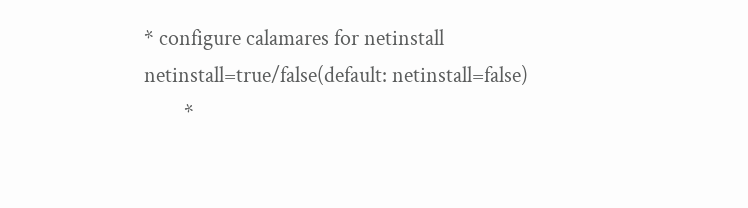* configure calamares for netinstall netinstall=true/false(default: netinstall=false)
        *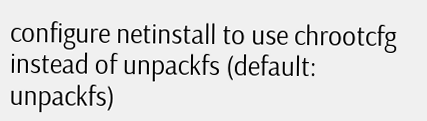configure netinstall to use chrootcfg instead of unpackfs (default: unpackfs)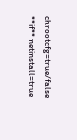chrootcfg=true/false **if** netinstall=true